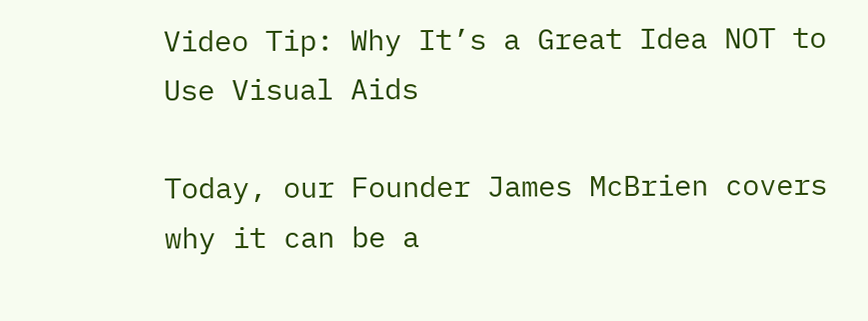Video Tip: Why It’s a Great Idea NOT to Use Visual Aids

Today, our Founder James McBrien covers why it can be a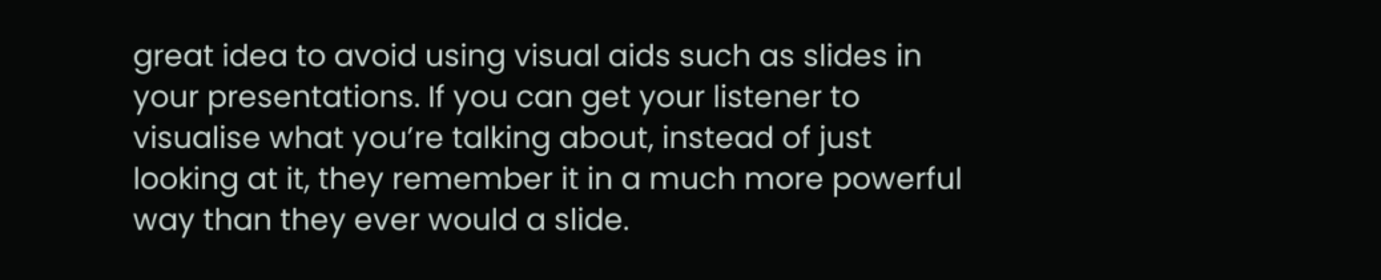great idea to avoid using visual aids such as slides in your presentations. If you can get your listener to visualise what you’re talking about, instead of just looking at it, they remember it in a much more powerful way than they ever would a slide.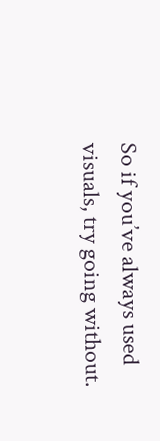So if you’ve always used visuals, try going without.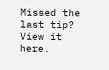Missed the last tip? View it here.